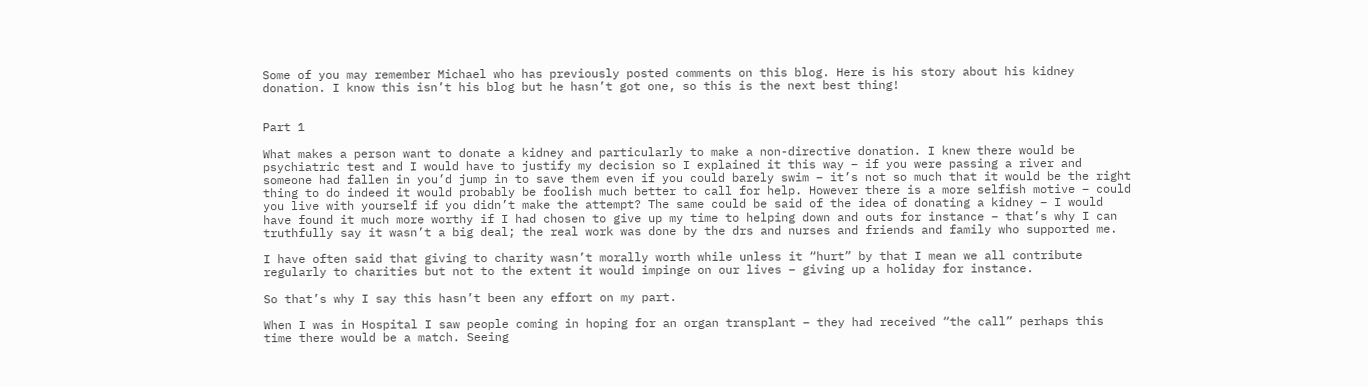Some of you may remember Michael who has previously posted comments on this blog. Here is his story about his kidney donation. I know this isn’t his blog but he hasn’t got one, so this is the next best thing!


Part 1

What makes a person want to donate a kidney and particularly to make a non-directive donation. I knew there would be psychiatric test and I would have to justify my decision so I explained it this way – if you were passing a river and someone had fallen in you’d jump in to save them even if you could barely swim – it’s not so much that it would be the right thing to do indeed it would probably be foolish much better to call for help. However there is a more selfish motive – could you live with yourself if you didn’t make the attempt? The same could be said of the idea of donating a kidney – I would have found it much more worthy if I had chosen to give up my time to helping down and outs for instance – that’s why I can truthfully say it wasn’t a big deal; the real work was done by the drs and nurses and friends and family who supported me.

I have often said that giving to charity wasn’t morally worth while unless it “hurt” by that I mean we all contribute regularly to charities but not to the extent it would impinge on our lives – giving up a holiday for instance.

So that’s why I say this hasn’t been any effort on my part.

When I was in Hospital I saw people coming in hoping for an organ transplant – they had received “the call” perhaps this time there would be a match. Seeing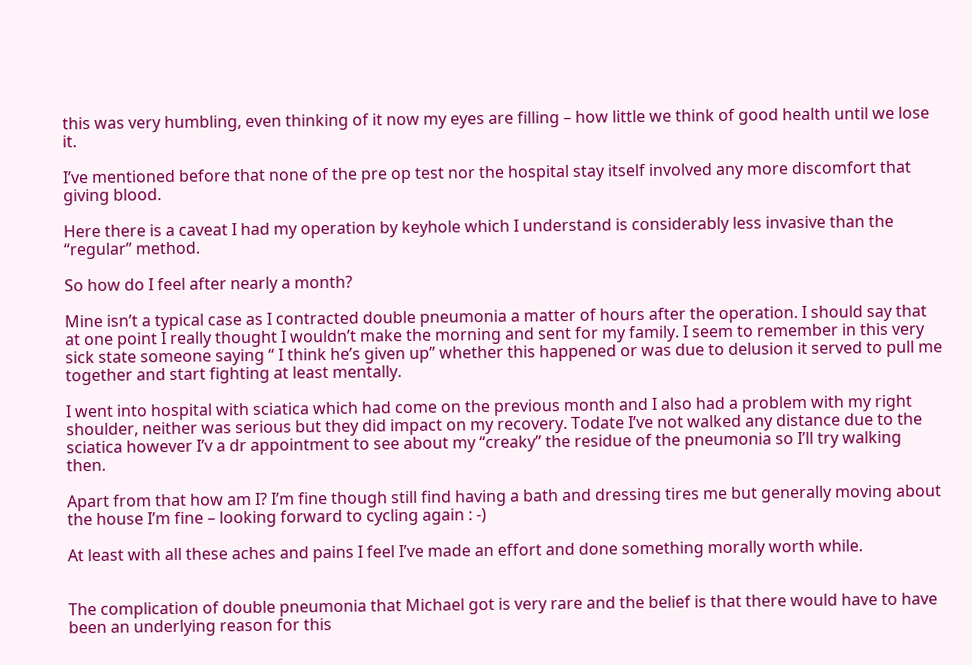this was very humbling, even thinking of it now my eyes are filling – how little we think of good health until we lose it.

I’ve mentioned before that none of the pre op test nor the hospital stay itself involved any more discomfort that giving blood.

Here there is a caveat I had my operation by keyhole which I understand is considerably less invasive than the “regular” method.

So how do I feel after nearly a month?

Mine isn’t a typical case as I contracted double pneumonia a matter of hours after the operation. I should say that at one point I really thought I wouldn’t make the morning and sent for my family. I seem to remember in this very sick state someone saying “ I think he’s given up” whether this happened or was due to delusion it served to pull me together and start fighting at least mentally.

I went into hospital with sciatica which had come on the previous month and I also had a problem with my right shoulder, neither was serious but they did impact on my recovery. Todate I’ve not walked any distance due to the sciatica however I’v a dr appointment to see about my “creaky” the residue of the pneumonia so I’ll try walking then.

Apart from that how am I? I’m fine though still find having a bath and dressing tires me but generally moving about the house I’m fine – looking forward to cycling again : -)

At least with all these aches and pains I feel I’ve made an effort and done something morally worth while.


The complication of double pneumonia that Michael got is very rare and the belief is that there would have to have been an underlying reason for this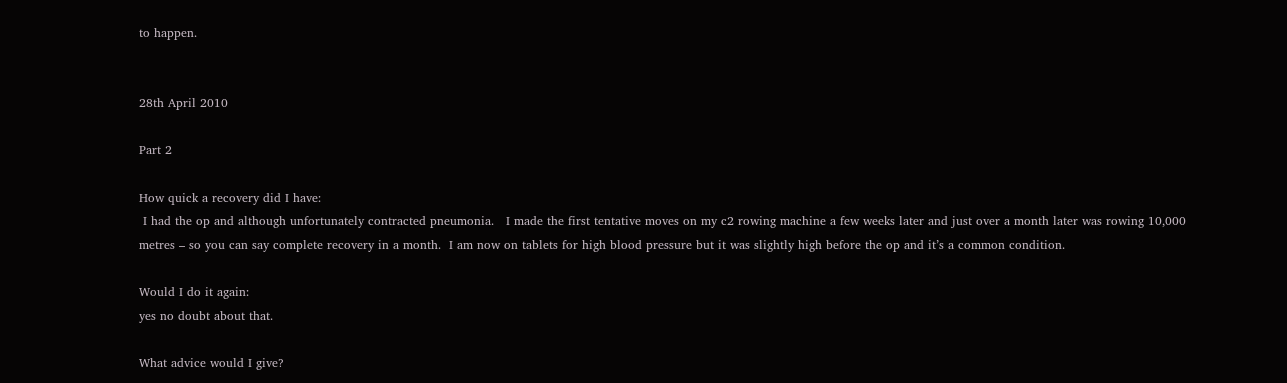to happen.


28th April 2010

Part 2

How quick a recovery did I have:
 I had the op and although unfortunately contracted pneumonia.   I made the first tentative moves on my c2 rowing machine a few weeks later and just over a month later was rowing 10,000 metres – so you can say complete recovery in a month.  I am now on tablets for high blood pressure but it was slightly high before the op and it’s a common condition.

Would I do it again:
yes no doubt about that.

What advice would I give?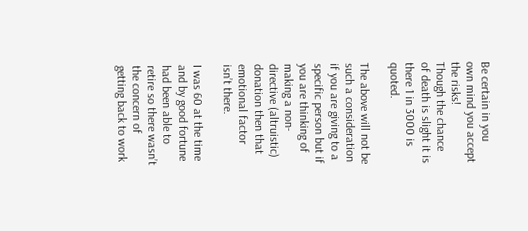Be certain in you own mind you accept the risks!
Though the chance of death is slight it is there 1 in 3000 is quoted.

The above will not be such a consideration if you are giving to a specific person but if you are thinking of making a non-directive (altruistic) donation then that emotional factor isn’t there.

I was 60 at the time and by good fortune had been able to retire so there wasn’t the concern of getting back to work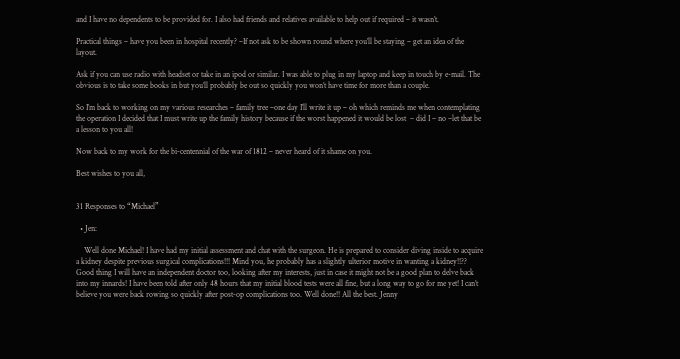and I have no dependents to be provided for. I also had friends and relatives available to help out if required – it wasn’t.

Practical things – have you been in hospital recently? –If not ask to be shown round where you’ll be staying – get an idea of the layout.

Ask if you can use radio with headset or take in an ipod or similar. I was able to plug in my laptop and keep in touch by e-mail. The obvious is to take some books in but you’ll probably be out so quickly you won’t have time for more than a couple.

So I’m back to working on my various researches – family tree –one day I’ll write it up – oh which reminds me when contemplating the operation I decided that I must write up the family history because if the worst happened it would be lost  – did I – no –let that be a lesson to you all!

Now back to my work for the bi-centennial of the war of 1812 – never heard of it shame on you.

Best wishes to you all,


31 Responses to “Michael”

  • Jen:

    Well done Michael! I have had my initial assessment and chat with the surgeon. He is prepared to consider diving inside to acquire a kidney despite previous surgical complications!!! Mind you, he probably has a slightly ulterior motive in wanting a kidney!!?? Good thing I will have an independent doctor too, looking after my interests, just in case it might not be a good plan to delve back into my innards! I have been told after only 48 hours that my initial blood tests were all fine, but a long way to go for me yet! I can’t believe you were back rowing so quickly after post-op complications too. Well done!! All the best. Jenny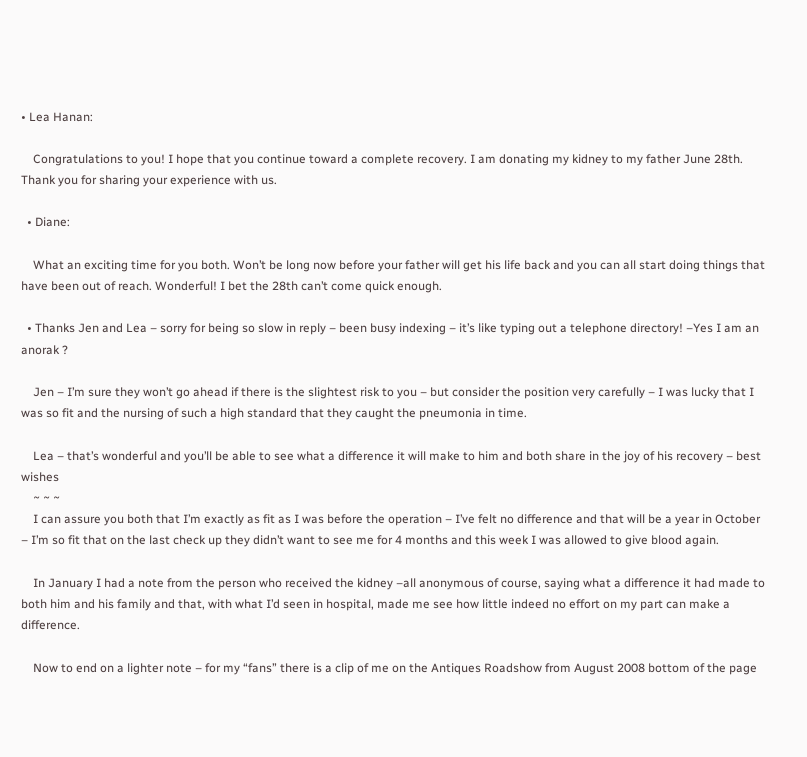• Lea Hanan:

    Congratulations to you! I hope that you continue toward a complete recovery. I am donating my kidney to my father June 28th. Thank you for sharing your experience with us.

  • Diane:

    What an exciting time for you both. Won’t be long now before your father will get his life back and you can all start doing things that have been out of reach. Wonderful! I bet the 28th can’t come quick enough.

  • Thanks Jen and Lea – sorry for being so slow in reply – been busy indexing – it’s like typing out a telephone directory! –Yes I am an anorak ?

    Jen – I’m sure they won’t go ahead if there is the slightest risk to you – but consider the position very carefully – I was lucky that I was so fit and the nursing of such a high standard that they caught the pneumonia in time.

    Lea – that’s wonderful and you’ll be able to see what a difference it will make to him and both share in the joy of his recovery – best wishes
    ~ ~ ~
    I can assure you both that I’m exactly as fit as I was before the operation – I’ve felt no difference and that will be a year in October – I’m so fit that on the last check up they didn’t want to see me for 4 months and this week I was allowed to give blood again.

    In January I had a note from the person who received the kidney –all anonymous of course, saying what a difference it had made to both him and his family and that, with what I’d seen in hospital, made me see how little indeed no effort on my part can make a difference.

    Now to end on a lighter note – for my “fans” there is a clip of me on the Antiques Roadshow from August 2008 bottom of the page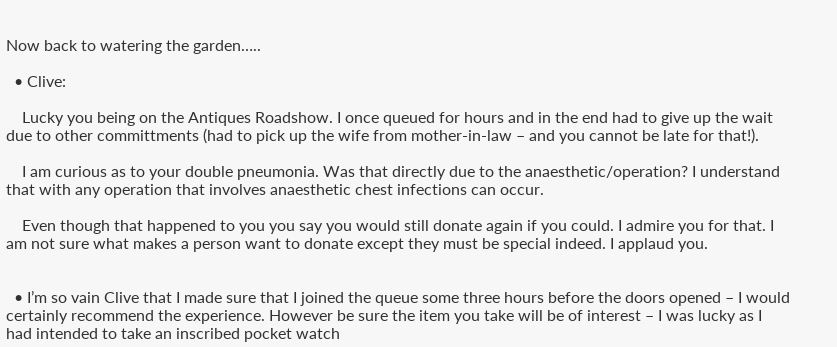Now back to watering the garden…..

  • Clive:

    Lucky you being on the Antiques Roadshow. I once queued for hours and in the end had to give up the wait due to other committments (had to pick up the wife from mother-in-law – and you cannot be late for that!).

    I am curious as to your double pneumonia. Was that directly due to the anaesthetic/operation? I understand that with any operation that involves anaesthetic chest infections can occur.

    Even though that happened to you you say you would still donate again if you could. I admire you for that. I am not sure what makes a person want to donate except they must be special indeed. I applaud you.


  • I’m so vain Clive that I made sure that I joined the queue some three hours before the doors opened – I would certainly recommend the experience. However be sure the item you take will be of interest – I was lucky as I had intended to take an inscribed pocket watch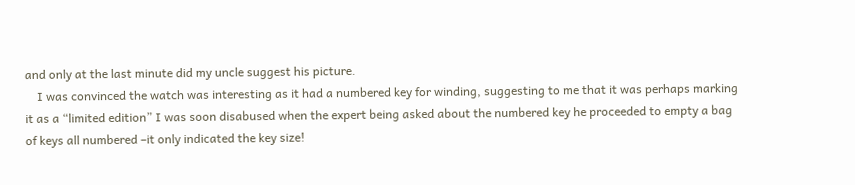and only at the last minute did my uncle suggest his picture.
    I was convinced the watch was interesting as it had a numbered key for winding, suggesting to me that it was perhaps marking it as a “limited edition” I was soon disabused when the expert being asked about the numbered key he proceeded to empty a bag of keys all numbered –it only indicated the key size!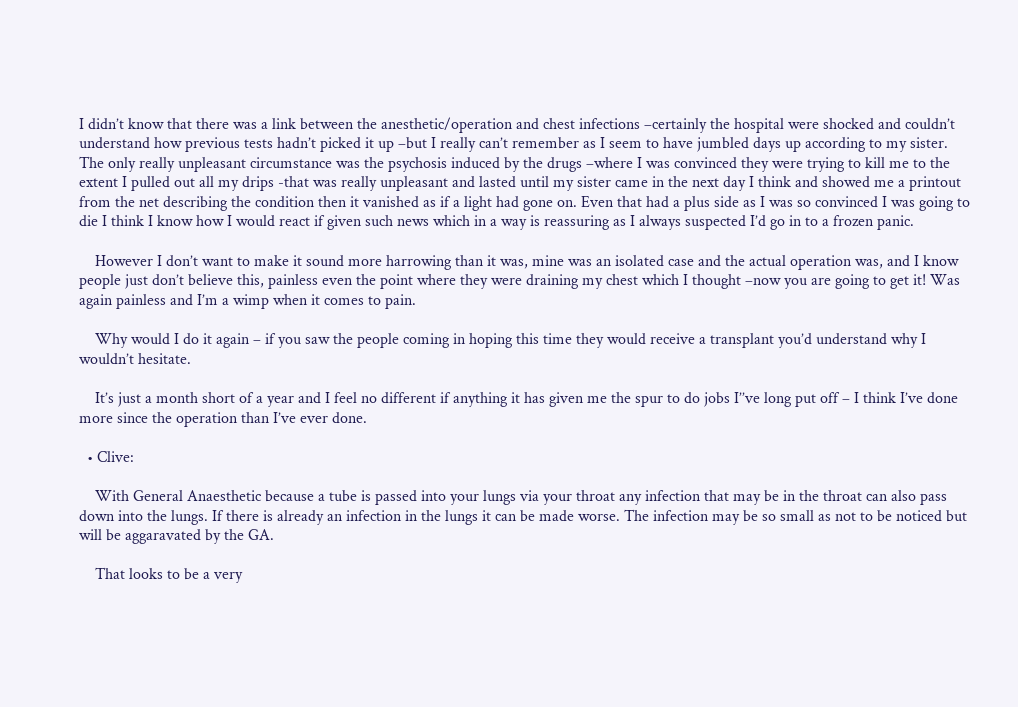I didn’t know that there was a link between the anesthetic/operation and chest infections –certainly the hospital were shocked and couldn’t understand how previous tests hadn’t picked it up –but I really can’t remember as I seem to have jumbled days up according to my sister. The only really unpleasant circumstance was the psychosis induced by the drugs –where I was convinced they were trying to kill me to the extent I pulled out all my drips -that was really unpleasant and lasted until my sister came in the next day I think and showed me a printout from the net describing the condition then it vanished as if a light had gone on. Even that had a plus side as I was so convinced I was going to die I think I know how I would react if given such news which in a way is reassuring as I always suspected I’d go in to a frozen panic.

    However I don’t want to make it sound more harrowing than it was, mine was an isolated case and the actual operation was, and I know people just don’t believe this, painless even the point where they were draining my chest which I thought –now you are going to get it! Was again painless and I’m a wimp when it comes to pain.

    Why would I do it again – if you saw the people coming in hoping this time they would receive a transplant you’d understand why I wouldn’t hesitate.

    It’s just a month short of a year and I feel no different if anything it has given me the spur to do jobs I’’ve long put off – I think I’ve done more since the operation than I’ve ever done.

  • Clive:

    With General Anaesthetic because a tube is passed into your lungs via your throat any infection that may be in the throat can also pass down into the lungs. If there is already an infection in the lungs it can be made worse. The infection may be so small as not to be noticed but will be aggaravated by the GA.

    That looks to be a very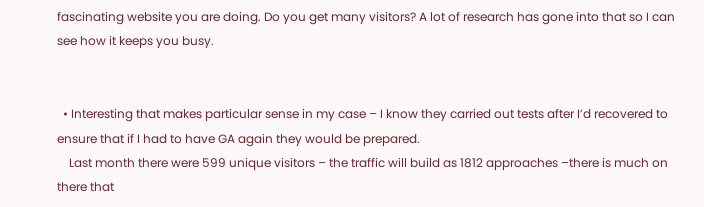fascinating website you are doing. Do you get many visitors? A lot of research has gone into that so I can see how it keeps you busy.


  • Interesting that makes particular sense in my case – I know they carried out tests after I’d recovered to ensure that if I had to have GA again they would be prepared.
    Last month there were 599 unique visitors – the traffic will build as 1812 approaches –there is much on there that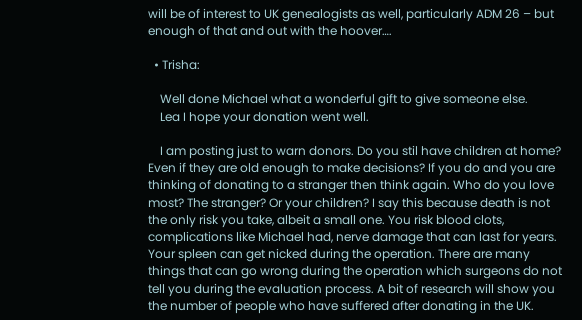will be of interest to UK genealogists as well, particularly ADM 26 – but enough of that and out with the hoover….

  • Trisha:

    Well done Michael what a wonderful gift to give someone else.
    Lea I hope your donation went well.

    I am posting just to warn donors. Do you stil have children at home? Even if they are old enough to make decisions? If you do and you are thinking of donating to a stranger then think again. Who do you love most? The stranger? Or your children? I say this because death is not the only risk you take, albeit a small one. You risk blood clots, complications like Michael had, nerve damage that can last for years. Your spleen can get nicked during the operation. There are many things that can go wrong during the operation which surgeons do not tell you during the evaluation process. A bit of research will show you the number of people who have suffered after donating in the UK.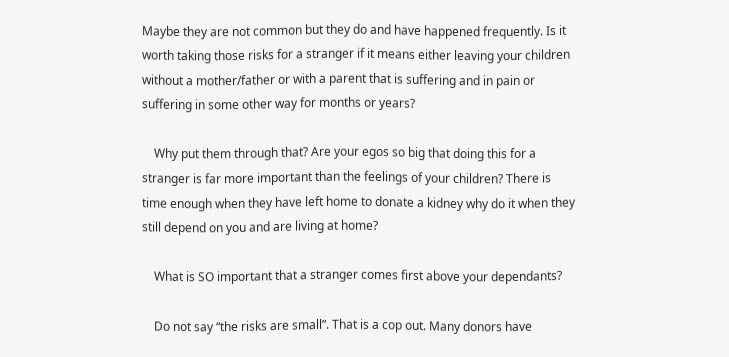Maybe they are not common but they do and have happened frequently. Is it worth taking those risks for a stranger if it means either leaving your children without a mother/father or with a parent that is suffering and in pain or suffering in some other way for months or years?

    Why put them through that? Are your egos so big that doing this for a stranger is far more important than the feelings of your children? There is time enough when they have left home to donate a kidney why do it when they still depend on you and are living at home?

    What is SO important that a stranger comes first above your dependants?

    Do not say “the risks are small”. That is a cop out. Many donors have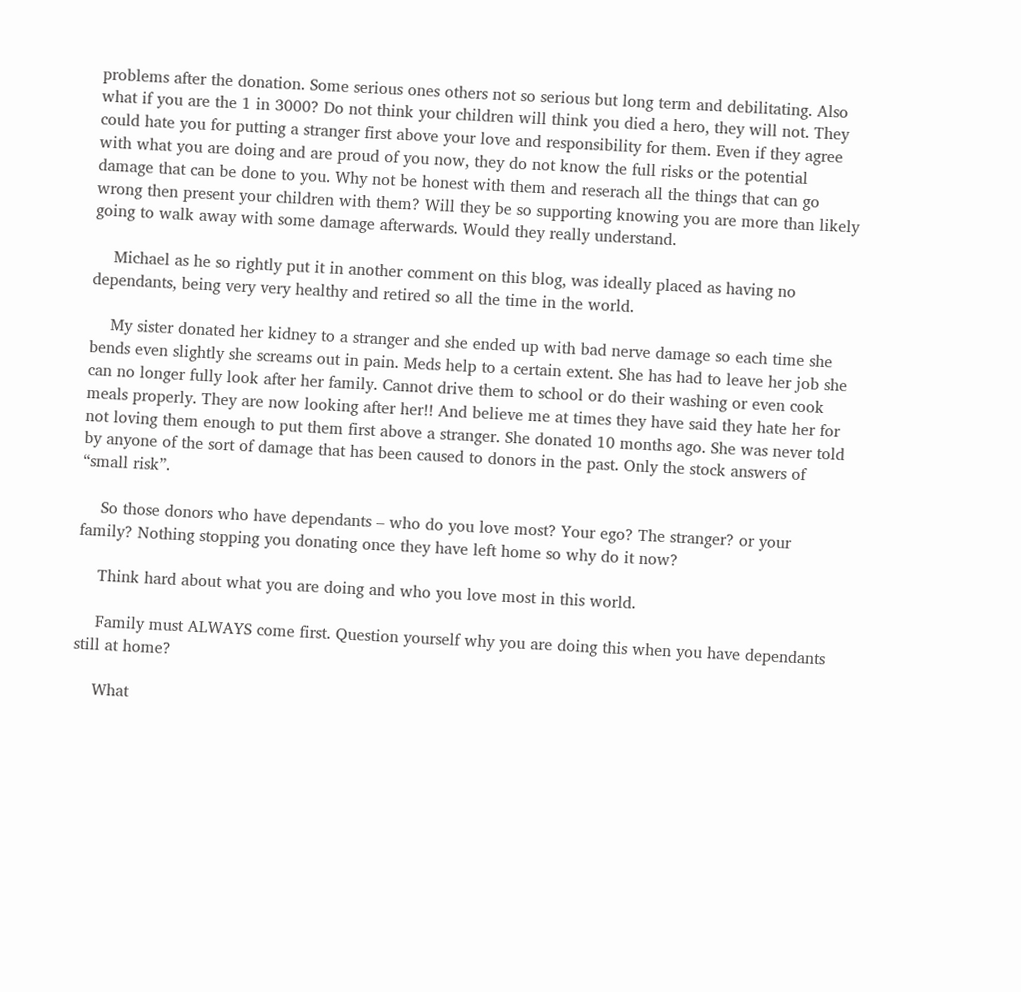problems after the donation. Some serious ones others not so serious but long term and debilitating. Also what if you are the 1 in 3000? Do not think your children will think you died a hero, they will not. They could hate you for putting a stranger first above your love and responsibility for them. Even if they agree with what you are doing and are proud of you now, they do not know the full risks or the potential damage that can be done to you. Why not be honest with them and reserach all the things that can go wrong then present your children with them? Will they be so supporting knowing you are more than likely going to walk away with some damage afterwards. Would they really understand.

    Michael as he so rightly put it in another comment on this blog, was ideally placed as having no dependants, being very very healthy and retired so all the time in the world.

    My sister donated her kidney to a stranger and she ended up with bad nerve damage so each time she bends even slightly she screams out in pain. Meds help to a certain extent. She has had to leave her job she can no longer fully look after her family. Cannot drive them to school or do their washing or even cook meals properly. They are now looking after her!! And believe me at times they have said they hate her for not loving them enough to put them first above a stranger. She donated 10 months ago. She was never told by anyone of the sort of damage that has been caused to donors in the past. Only the stock answers of “small risk”.

    So those donors who have dependants – who do you love most? Your ego? The stranger? or your family? Nothing stopping you donating once they have left home so why do it now?

    Think hard about what you are doing and who you love most in this world.

    Family must ALWAYS come first. Question yourself why you are doing this when you have dependants still at home?

    What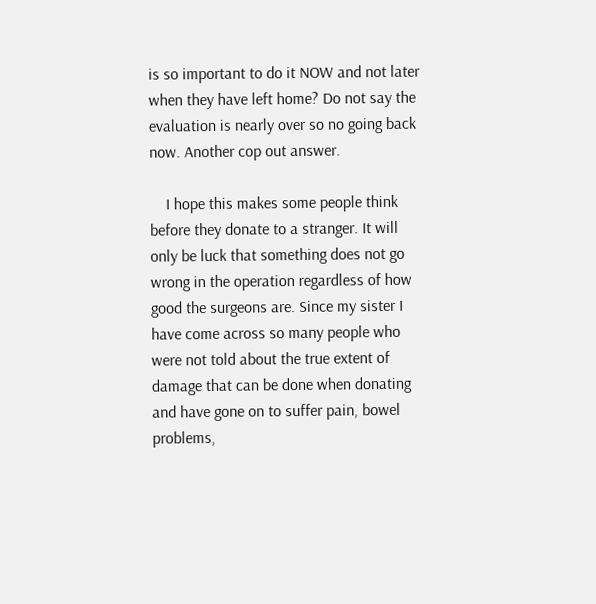is so important to do it NOW and not later when they have left home? Do not say the evaluation is nearly over so no going back now. Another cop out answer.

    I hope this makes some people think before they donate to a stranger. It will only be luck that something does not go wrong in the operation regardless of how good the surgeons are. Since my sister I have come across so many people who were not told about the true extent of damage that can be done when donating and have gone on to suffer pain, bowel problems,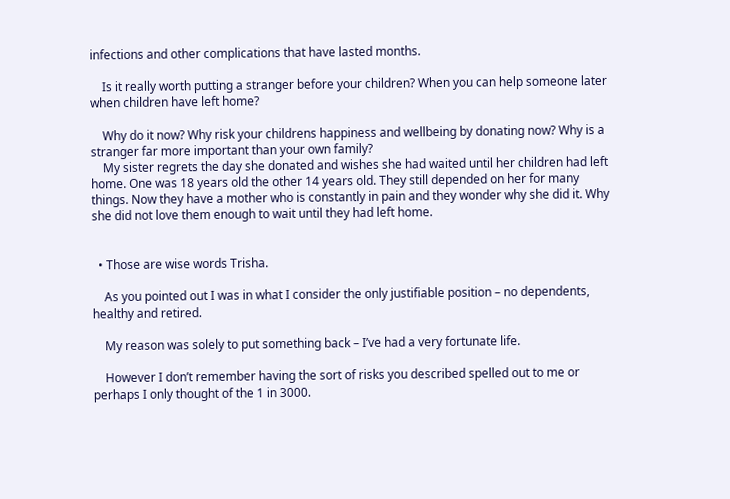infections and other complications that have lasted months.

    Is it really worth putting a stranger before your children? When you can help someone later when children have left home?

    Why do it now? Why risk your childrens happiness and wellbeing by donating now? Why is a stranger far more important than your own family?
    My sister regrets the day she donated and wishes she had waited until her children had left home. One was 18 years old the other 14 years old. They still depended on her for many things. Now they have a mother who is constantly in pain and they wonder why she did it. Why she did not love them enough to wait until they had left home.


  • Those are wise words Trisha.

    As you pointed out I was in what I consider the only justifiable position – no dependents, healthy and retired.

    My reason was solely to put something back – I’ve had a very fortunate life.

    However I don’t remember having the sort of risks you described spelled out to me or perhaps I only thought of the 1 in 3000.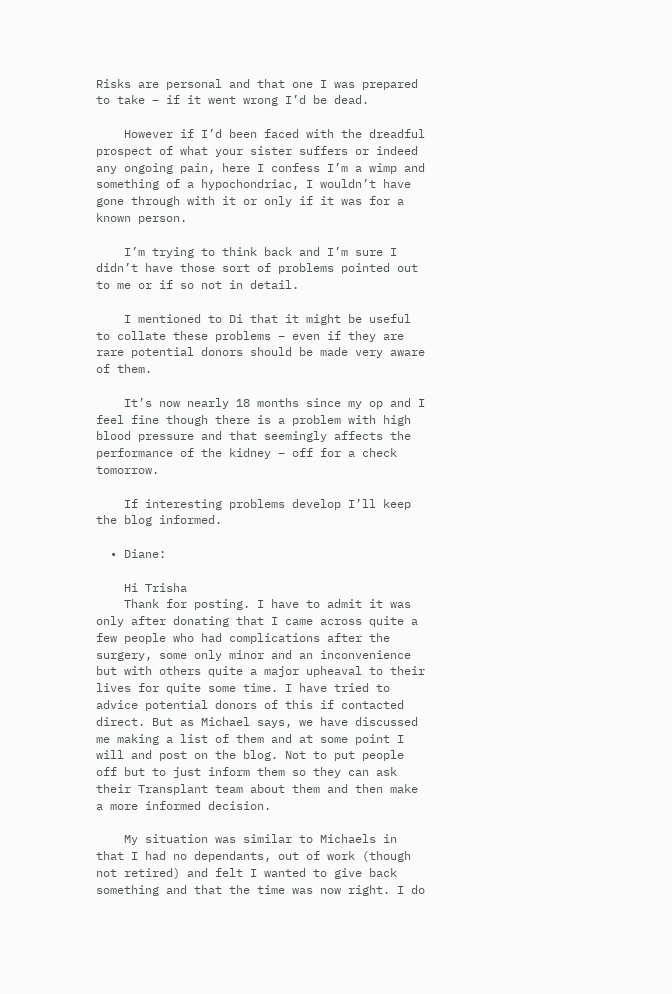Risks are personal and that one I was prepared to take – if it went wrong I’d be dead.

    However if I’d been faced with the dreadful prospect of what your sister suffers or indeed any ongoing pain, here I confess I’m a wimp and something of a hypochondriac, I wouldn’t have gone through with it or only if it was for a known person.

    I’m trying to think back and I’m sure I didn’t have those sort of problems pointed out to me or if so not in detail.

    I mentioned to Di that it might be useful to collate these problems – even if they are rare potential donors should be made very aware of them.

    It’s now nearly 18 months since my op and I feel fine though there is a problem with high blood pressure and that seemingly affects the performance of the kidney – off for a check tomorrow.

    If interesting problems develop I’ll keep the blog informed.

  • Diane:

    Hi Trisha
    Thank for posting. I have to admit it was only after donating that I came across quite a few people who had complications after the surgery, some only minor and an inconvenience but with others quite a major upheaval to their lives for quite some time. I have tried to advice potential donors of this if contacted direct. But as Michael says, we have discussed me making a list of them and at some point I will and post on the blog. Not to put people off but to just inform them so they can ask their Transplant team about them and then make a more informed decision.

    My situation was similar to Michaels in that I had no dependants, out of work (though not retired) and felt I wanted to give back something and that the time was now right. I do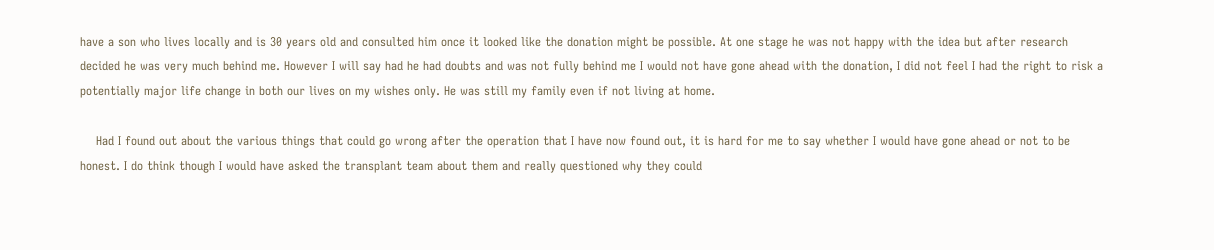have a son who lives locally and is 30 years old and consulted him once it looked like the donation might be possible. At one stage he was not happy with the idea but after research decided he was very much behind me. However I will say had he had doubts and was not fully behind me I would not have gone ahead with the donation, I did not feel I had the right to risk a potentially major life change in both our lives on my wishes only. He was still my family even if not living at home.

    Had I found out about the various things that could go wrong after the operation that I have now found out, it is hard for me to say whether I would have gone ahead or not to be honest. I do think though I would have asked the transplant team about them and really questioned why they could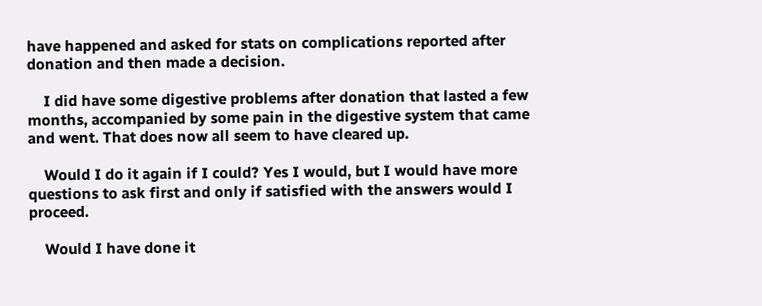have happened and asked for stats on complications reported after donation and then made a decision.

    I did have some digestive problems after donation that lasted a few months, accompanied by some pain in the digestive system that came and went. That does now all seem to have cleared up.

    Would I do it again if I could? Yes I would, but I would have more questions to ask first and only if satisfied with the answers would I proceed.

    Would I have done it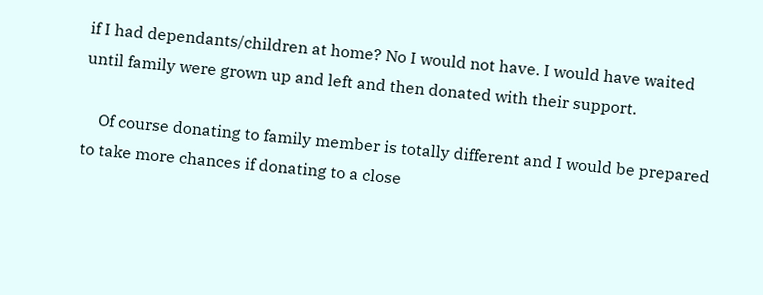if I had dependants/children at home? No I would not have. I would have waited until family were grown up and left and then donated with their support.

    Of course donating to family member is totally different and I would be prepared to take more chances if donating to a close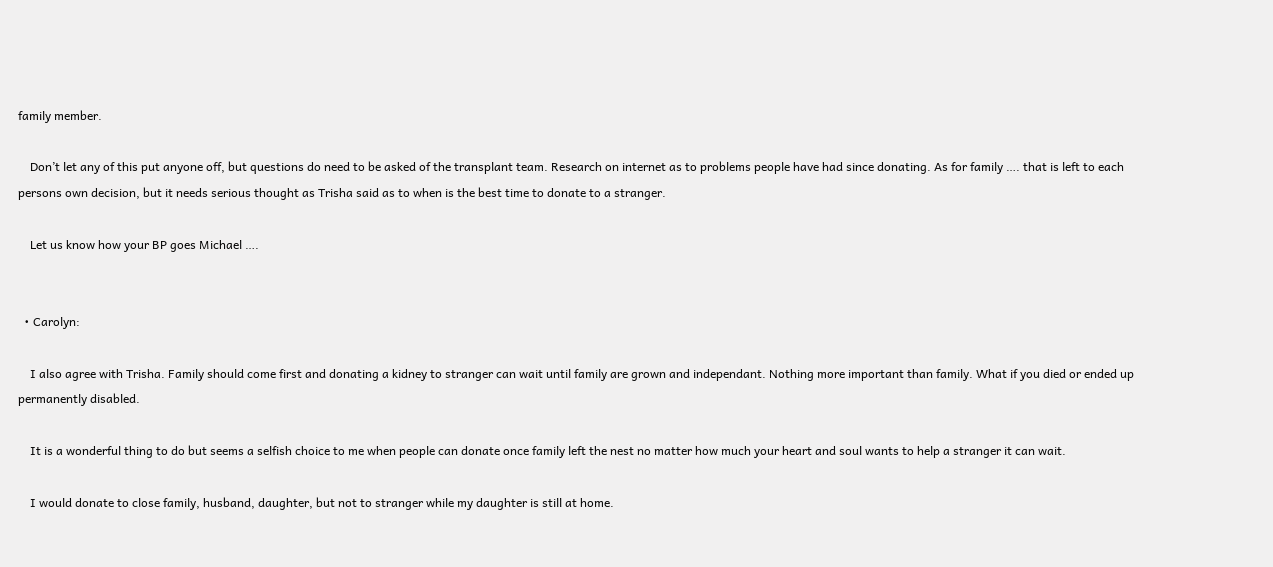family member.

    Don’t let any of this put anyone off, but questions do need to be asked of the transplant team. Research on internet as to problems people have had since donating. As for family …. that is left to each persons own decision, but it needs serious thought as Trisha said as to when is the best time to donate to a stranger.

    Let us know how your BP goes Michael ….


  • Carolyn:

    I also agree with Trisha. Family should come first and donating a kidney to stranger can wait until family are grown and independant. Nothing more important than family. What if you died or ended up permanently disabled.

    It is a wonderful thing to do but seems a selfish choice to me when people can donate once family left the nest no matter how much your heart and soul wants to help a stranger it can wait.

    I would donate to close family, husband, daughter, but not to stranger while my daughter is still at home.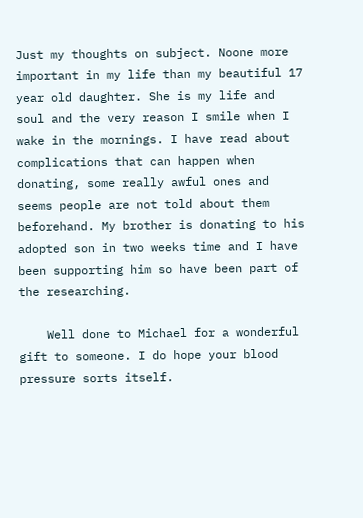Just my thoughts on subject. Noone more important in my life than my beautiful 17 year old daughter. She is my life and soul and the very reason I smile when I wake in the mornings. I have read about complications that can happen when donating, some really awful ones and seems people are not told about them beforehand. My brother is donating to his adopted son in two weeks time and I have been supporting him so have been part of the researching.

    Well done to Michael for a wonderful gift to someone. I do hope your blood pressure sorts itself.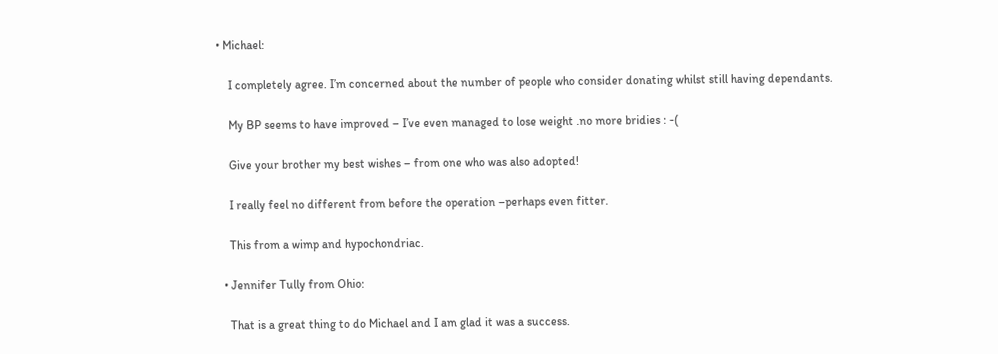• Michael:

    I completely agree. I’m concerned about the number of people who consider donating whilst still having dependants.

    My BP seems to have improved – I’ve even managed to lose weight .no more bridies : -(

    Give your brother my best wishes – from one who was also adopted!

    I really feel no different from before the operation –perhaps even fitter.

    This from a wimp and hypochondriac.

  • Jennifer Tully from Ohio:

    That is a great thing to do Michael and I am glad it was a success.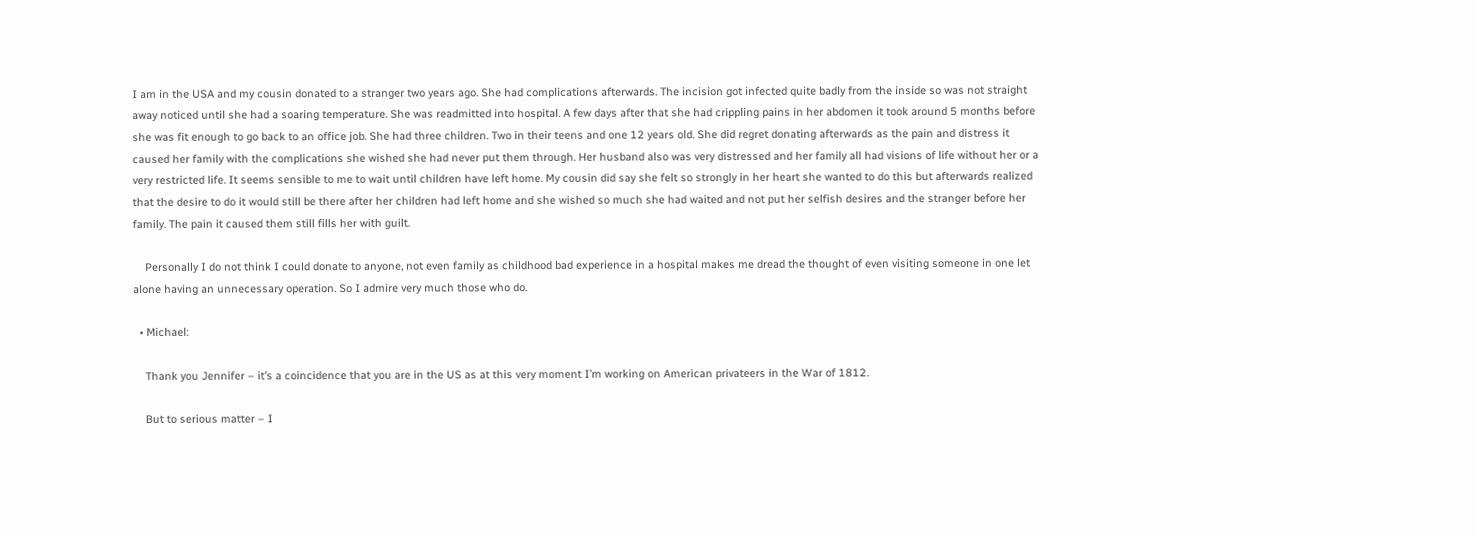I am in the USA and my cousin donated to a stranger two years ago. She had complications afterwards. The incision got infected quite badly from the inside so was not straight away noticed until she had a soaring temperature. She was readmitted into hospital. A few days after that she had crippling pains in her abdomen it took around 5 months before she was fit enough to go back to an office job. She had three children. Two in their teens and one 12 years old. She did regret donating afterwards as the pain and distress it caused her family with the complications she wished she had never put them through. Her husband also was very distressed and her family all had visions of life without her or a very restricted life. It seems sensible to me to wait until children have left home. My cousin did say she felt so strongly in her heart she wanted to do this but afterwards realized that the desire to do it would still be there after her children had left home and she wished so much she had waited and not put her selfish desires and the stranger before her family. The pain it caused them still fills her with guilt.

    Personally I do not think I could donate to anyone, not even family as childhood bad experience in a hospital makes me dread the thought of even visiting someone in one let alone having an unnecessary operation. So I admire very much those who do.

  • Michael:

    Thank you Jennifer – it’s a coincidence that you are in the US as at this very moment I’m working on American privateers in the War of 1812.

    But to serious matter – I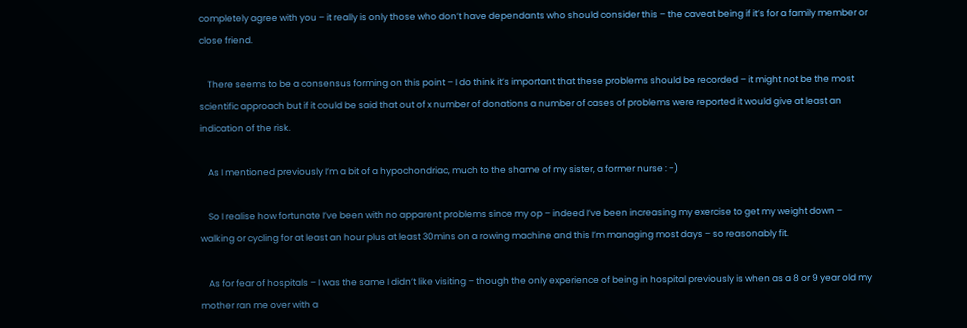completely agree with you – it really is only those who don’t have dependants who should consider this – the caveat being if it’s for a family member or close friend.

    There seems to be a consensus forming on this point – I do think it’s important that these problems should be recorded – it might not be the most scientific approach but if it could be said that out of x number of donations a number of cases of problems were reported it would give at least an indication of the risk.

    As I mentioned previously I’m a bit of a hypochondriac, much to the shame of my sister, a former nurse : -)

    So I realise how fortunate I’ve been with no apparent problems since my op – indeed I’ve been increasing my exercise to get my weight down – walking or cycling for at least an hour plus at least 30mins on a rowing machine and this I’m managing most days – so reasonably fit.

    As for fear of hospitals – I was the same I didn’t like visiting – though the only experience of being in hospital previously is when as a 8 or 9 year old my mother ran me over with a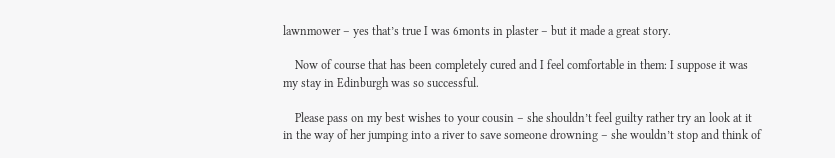lawnmower – yes that’s true I was 6monts in plaster – but it made a great story.

    Now of course that has been completely cured and I feel comfortable in them: I suppose it was my stay in Edinburgh was so successful.

    Please pass on my best wishes to your cousin – she shouldn’t feel guilty rather try an look at it in the way of her jumping into a river to save someone drowning – she wouldn’t stop and think of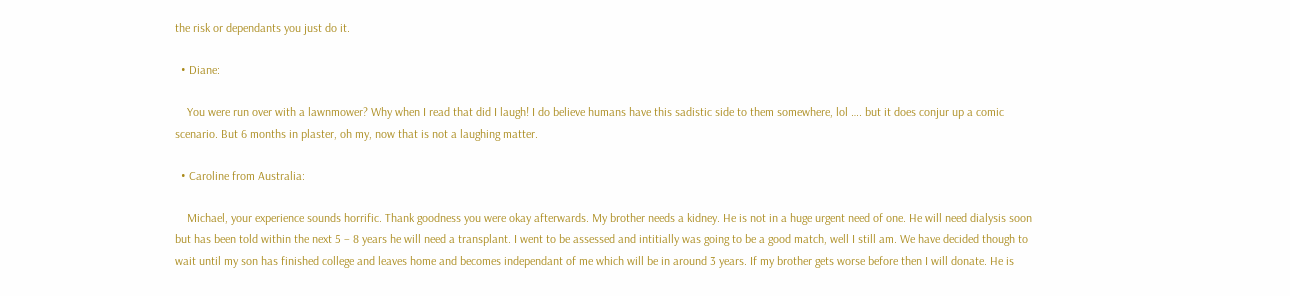the risk or dependants you just do it.

  • Diane:

    You were run over with a lawnmower? Why when I read that did I laugh! I do believe humans have this sadistic side to them somewhere, lol …. but it does conjur up a comic scenario. But 6 months in plaster, oh my, now that is not a laughing matter.

  • Caroline from Australia:

    Michael, your experience sounds horrific. Thank goodness you were okay afterwards. My brother needs a kidney. He is not in a huge urgent need of one. He will need dialysis soon but has been told within the next 5 – 8 years he will need a transplant. I went to be assessed and intitially was going to be a good match, well I still am. We have decided though to wait until my son has finished college and leaves home and becomes independant of me which will be in around 3 years. If my brother gets worse before then I will donate. He is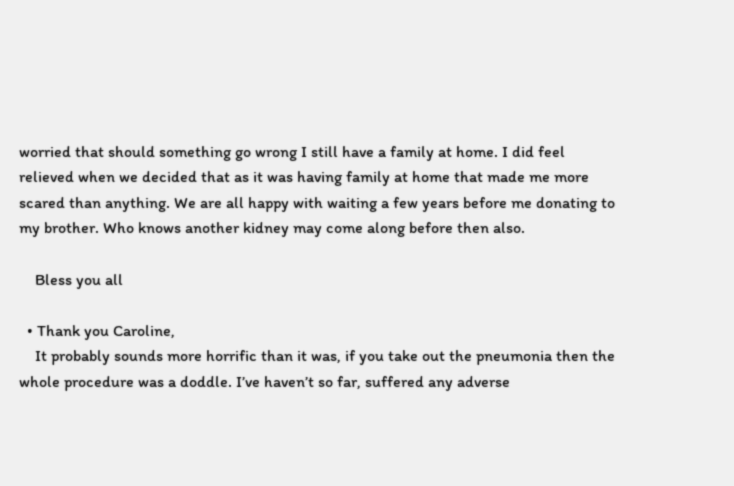worried that should something go wrong I still have a family at home. I did feel relieved when we decided that as it was having family at home that made me more scared than anything. We are all happy with waiting a few years before me donating to my brother. Who knows another kidney may come along before then also.

    Bless you all

  • Thank you Caroline,
    It probably sounds more horrific than it was, if you take out the pneumonia then the whole procedure was a doddle. I’ve haven’t so far, suffered any adverse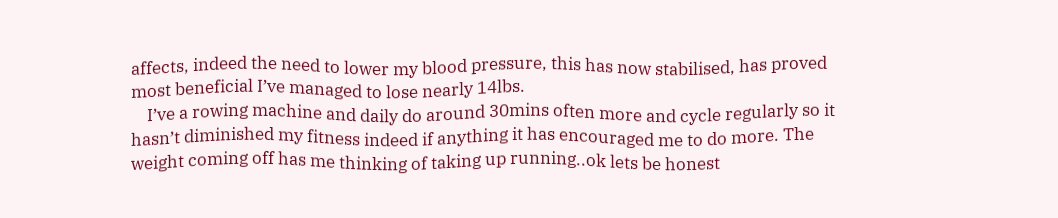affects, indeed the need to lower my blood pressure, this has now stabilised, has proved most beneficial I’ve managed to lose nearly 14lbs.
    I’ve a rowing machine and daily do around 30mins often more and cycle regularly so it hasn’t diminished my fitness indeed if anything it has encouraged me to do more. The weight coming off has me thinking of taking up running..ok lets be honest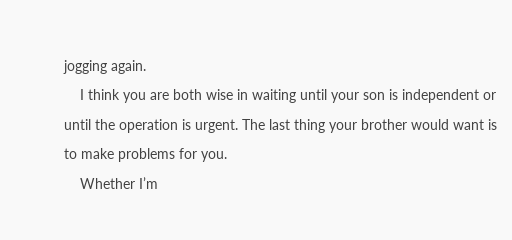jogging again.
    I think you are both wise in waiting until your son is independent or until the operation is urgent. The last thing your brother would want is to make problems for you.
    Whether I’m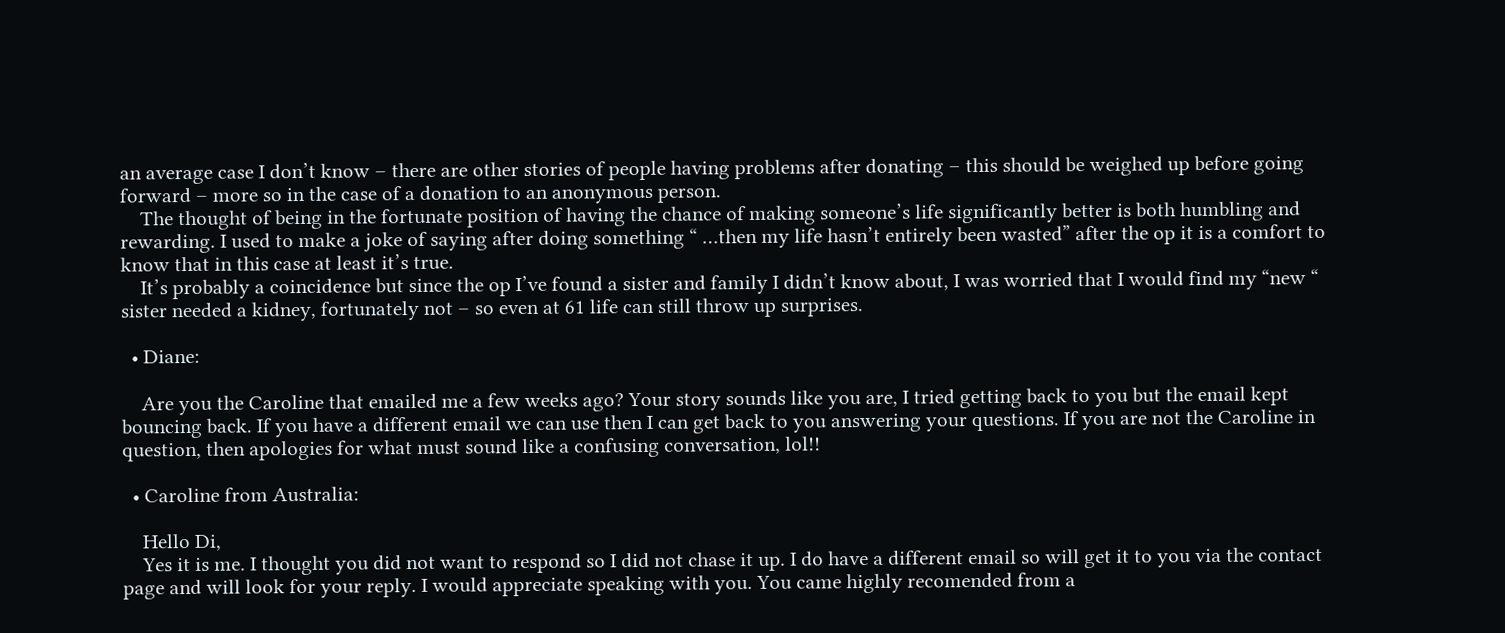an average case I don’t know – there are other stories of people having problems after donating – this should be weighed up before going forward – more so in the case of a donation to an anonymous person.
    The thought of being in the fortunate position of having the chance of making someone’s life significantly better is both humbling and rewarding. I used to make a joke of saying after doing something “ …then my life hasn’t entirely been wasted” after the op it is a comfort to know that in this case at least it’s true.
    It’s probably a coincidence but since the op I’ve found a sister and family I didn’t know about, I was worried that I would find my “new “ sister needed a kidney, fortunately not – so even at 61 life can still throw up surprises.

  • Diane:

    Are you the Caroline that emailed me a few weeks ago? Your story sounds like you are, I tried getting back to you but the email kept bouncing back. If you have a different email we can use then I can get back to you answering your questions. If you are not the Caroline in question, then apologies for what must sound like a confusing conversation, lol!!

  • Caroline from Australia:

    Hello Di,
    Yes it is me. I thought you did not want to respond so I did not chase it up. I do have a different email so will get it to you via the contact page and will look for your reply. I would appreciate speaking with you. You came highly recomended from a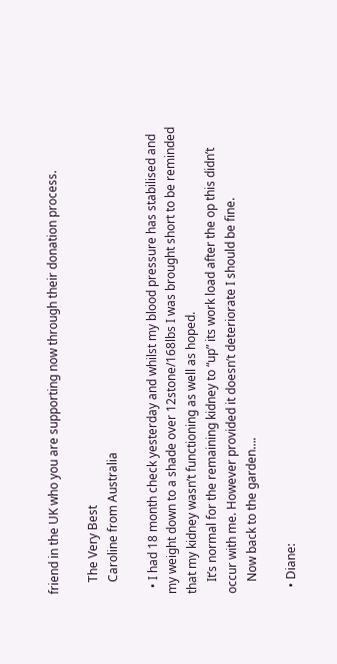friend in the UK who you are supporting now through their donation process.

    The Very Best
    Caroline from Australia

  • I had 18 month check yesterday and whilst my blood pressure has stabilised and my weight down to a shade over 12stone/168lbs I was brought short to be reminded that my kidney wasn’t functioning as well as hoped.
    It’s normal for the remaining kidney to “up” its work load after the op this didn’t occur with me. However provided it doesn’t deteriorate I should be fine.
    Now back to the garden….

  • Diane: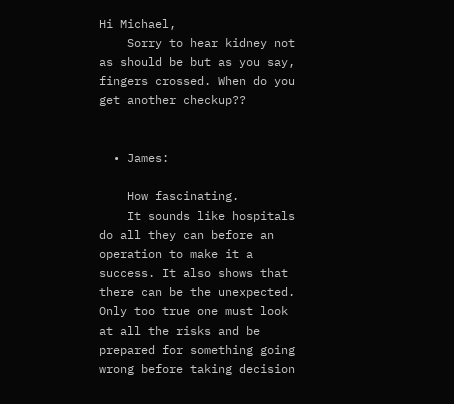Hi Michael,
    Sorry to hear kidney not as should be but as you say, fingers crossed. When do you get another checkup??


  • James:

    How fascinating.
    It sounds like hospitals do all they can before an operation to make it a success. It also shows that there can be the unexpected. Only too true one must look at all the risks and be prepared for something going wrong before taking decision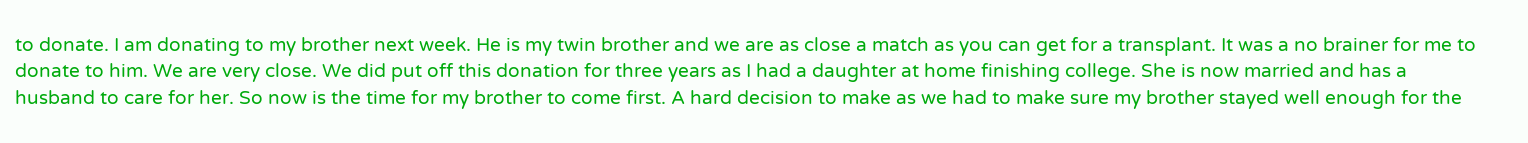to donate. I am donating to my brother next week. He is my twin brother and we are as close a match as you can get for a transplant. It was a no brainer for me to donate to him. We are very close. We did put off this donation for three years as I had a daughter at home finishing college. She is now married and has a husband to care for her. So now is the time for my brother to come first. A hard decision to make as we had to make sure my brother stayed well enough for the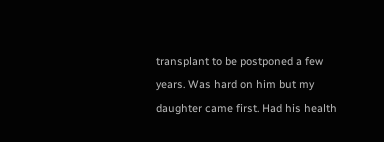transplant to be postponed a few years. Was hard on him but my daughter came first. Had his health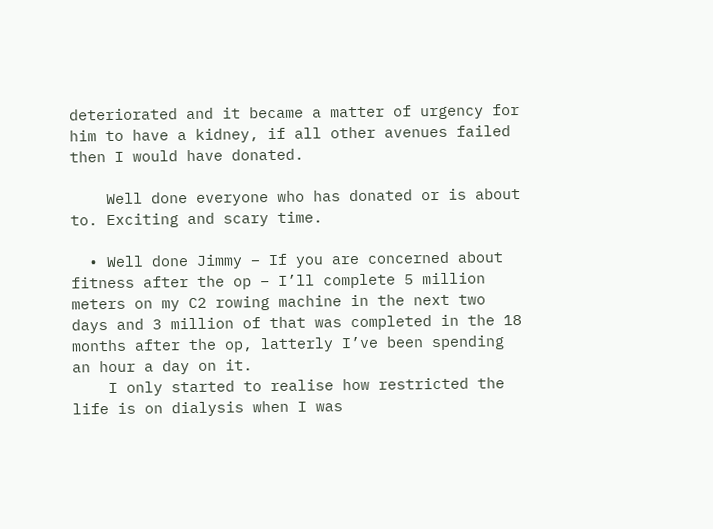deteriorated and it became a matter of urgency for him to have a kidney, if all other avenues failed then I would have donated.

    Well done everyone who has donated or is about to. Exciting and scary time.

  • Well done Jimmy – If you are concerned about fitness after the op – I’ll complete 5 million meters on my C2 rowing machine in the next two days and 3 million of that was completed in the 18 months after the op, latterly I’ve been spending an hour a day on it.
    I only started to realise how restricted the life is on dialysis when I was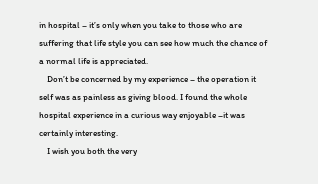in hospital – it’s only when you take to those who are suffering that life style you can see how much the chance of a normal life is appreciated.
    Don’t be concerned by my experience – the operation it self was as painless as giving blood. I found the whole hospital experience in a curious way enjoyable –it was certainly interesting.
    I wish you both the very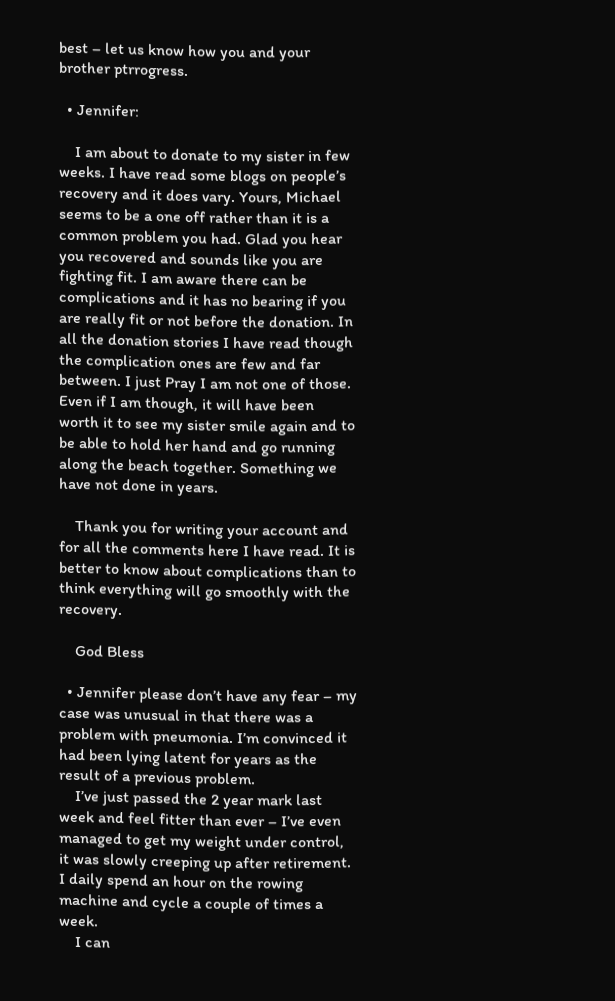best – let us know how you and your brother ptrrogress.

  • Jennifer:

    I am about to donate to my sister in few weeks. I have read some blogs on people’s recovery and it does vary. Yours, Michael seems to be a one off rather than it is a common problem you had. Glad you hear you recovered and sounds like you are fighting fit. I am aware there can be complications and it has no bearing if you are really fit or not before the donation. In all the donation stories I have read though the complication ones are few and far between. I just Pray I am not one of those. Even if I am though, it will have been worth it to see my sister smile again and to be able to hold her hand and go running along the beach together. Something we have not done in years.

    Thank you for writing your account and for all the comments here I have read. It is better to know about complications than to think everything will go smoothly with the recovery.

    God Bless

  • Jennifer please don’t have any fear – my case was unusual in that there was a problem with pneumonia. I’m convinced it had been lying latent for years as the result of a previous problem.
    I’ve just passed the 2 year mark last week and feel fitter than ever – I’ve even managed to get my weight under control, it was slowly creeping up after retirement. I daily spend an hour on the rowing machine and cycle a couple of times a week.
    I can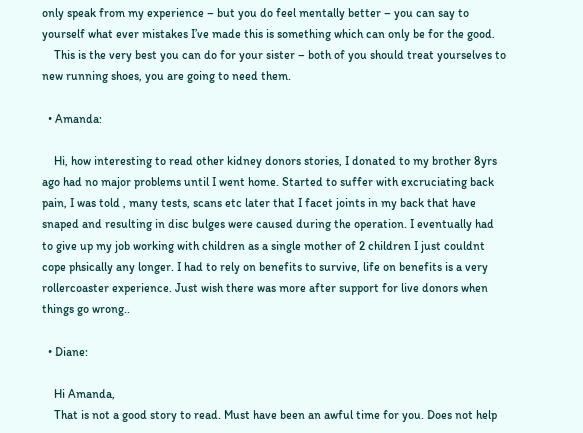only speak from my experience – but you do feel mentally better – you can say to yourself what ever mistakes I’ve made this is something which can only be for the good.
    This is the very best you can do for your sister – both of you should treat yourselves to new running shoes, you are going to need them.

  • Amanda:

    Hi, how interesting to read other kidney donors stories, I donated to my brother 8yrs ago had no major problems until I went home. Started to suffer with excruciating back pain, I was told , many tests, scans etc later that I facet joints in my back that have snaped and resulting in disc bulges were caused during the operation. I eventually had to give up my job working with children as a single mother of 2 children I just couldnt cope phsically any longer. I had to rely on benefits to survive, life on benefits is a very rollercoaster experience. Just wish there was more after support for live donors when things go wrong..

  • Diane:

    Hi Amanda,
    That is not a good story to read. Must have been an awful time for you. Does not help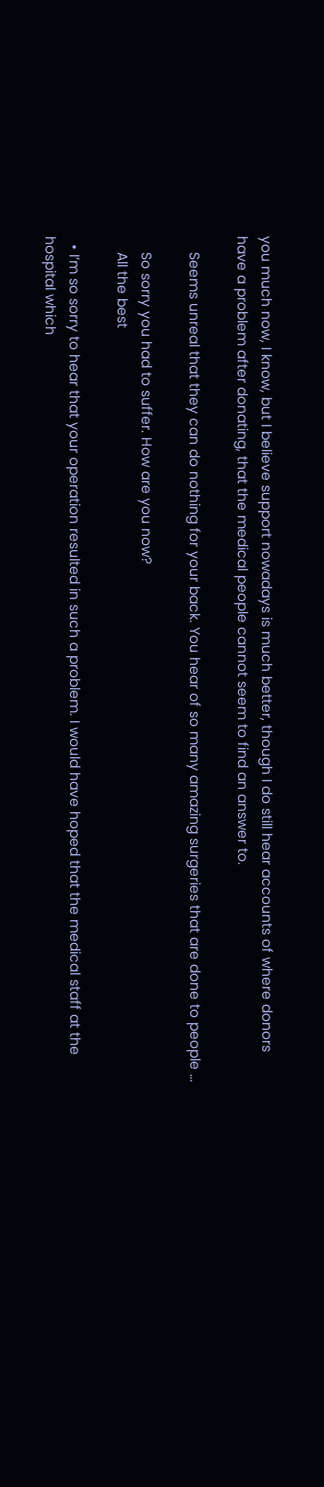you much now, I know, but I believe support nowadays is much better, though I do still hear accounts of where donors have a problem after donating, that the medical people cannot seem to find an answer to.

    Seems unreal that they can do nothing for your back. You hear of so many amazing surgeries that are done to people …

    So sorry you had to suffer. How are you now?
    All the best

  • I’m so sorry to hear that your operation resulted in such a problem. I would have hoped that the medical staff at the hospital which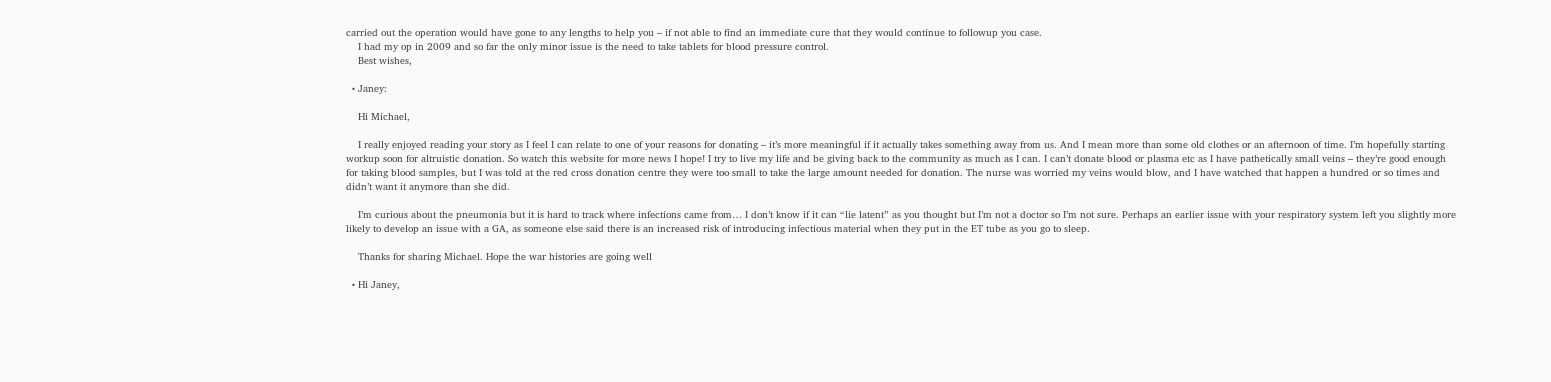carried out the operation would have gone to any lengths to help you – if not able to find an immediate cure that they would continue to followup you case.
    I had my op in 2009 and so far the only minor issue is the need to take tablets for blood pressure control.
    Best wishes,

  • Janey:

    Hi Michael,

    I really enjoyed reading your story as I feel I can relate to one of your reasons for donating – it’s more meaningful if it actually takes something away from us. And I mean more than some old clothes or an afternoon of time. I’m hopefully starting workup soon for altruistic donation. So watch this website for more news I hope! I try to live my life and be giving back to the community as much as I can. I can’t donate blood or plasma etc as I have pathetically small veins – they’re good enough for taking blood samples, but I was told at the red cross donation centre they were too small to take the large amount needed for donation. The nurse was worried my veins would blow, and I have watched that happen a hundred or so times and didn’t want it anymore than she did.

    I’m curious about the pneumonia but it is hard to track where infections came from… I don’t know if it can “lie latent” as you thought but I’m not a doctor so I’m not sure. Perhaps an earlier issue with your respiratory system left you slightly more likely to develop an issue with a GA, as someone else said there is an increased risk of introducing infectious material when they put in the ET tube as you go to sleep.

    Thanks for sharing Michael. Hope the war histories are going well

  • Hi Janey,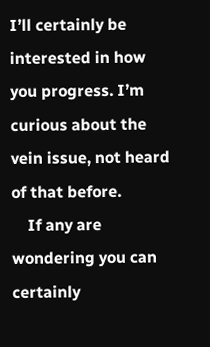I’ll certainly be interested in how you progress. I’m curious about the vein issue, not heard of that before.
    If any are wondering you can certainly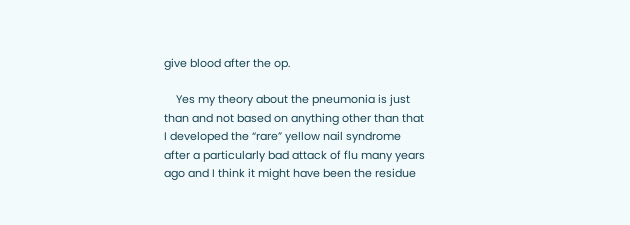give blood after the op.

    Yes my theory about the pneumonia is just than and not based on anything other than that I developed the “rare” yellow nail syndrome after a particularly bad attack of flu many years ago and I think it might have been the residue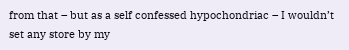from that – but as a self confessed hypochondriac – I wouldn’t set any store by my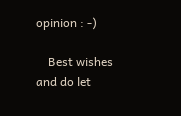opinion : -)

    Best wishes and do let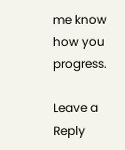me know how you progress.

Leave a Reply